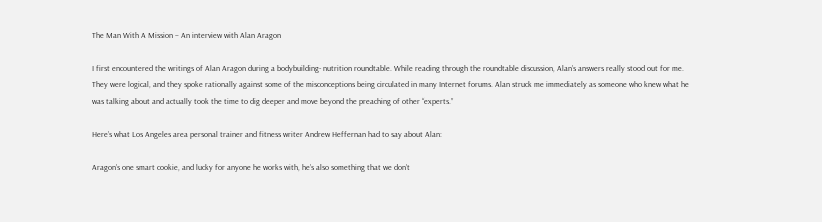The Man With A Mission – An interview with Alan Aragon

I first encountered the writings of Alan Aragon during a bodybuilding- nutrition roundtable. While reading through the roundtable discussion, Alan’s answers really stood out for me. They were logical, and they spoke rationally against some of the misconceptions being circulated in many Internet forums. Alan struck me immediately as someone who knew what he was talking about and actually took the time to dig deeper and move beyond the preaching of other “experts.”

Here’s what Los Angeles area personal trainer and fitness writer Andrew Heffernan had to say about Alan:

Aragon’s one smart cookie, and lucky for anyone he works with, he’s also something that we don’t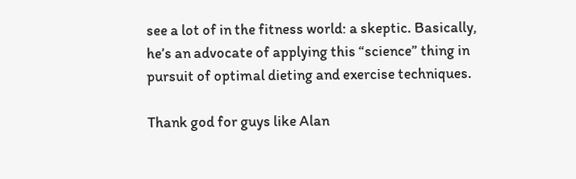see a lot of in the fitness world: a skeptic. Basically, he’s an advocate of applying this “science” thing in pursuit of optimal dieting and exercise techniques.

Thank god for guys like Alan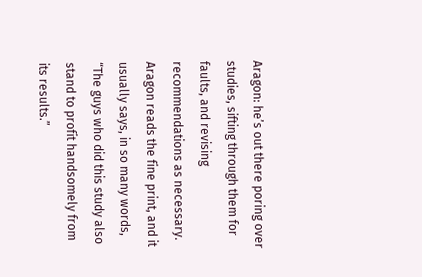Aragon: he’s out there poring over studies, sifting through them for faults, and revising recommendations as necessary. Aragon reads the fine print, and it usually says, in so many words, “The guys who did this study also stand to profit handsomely from its results.”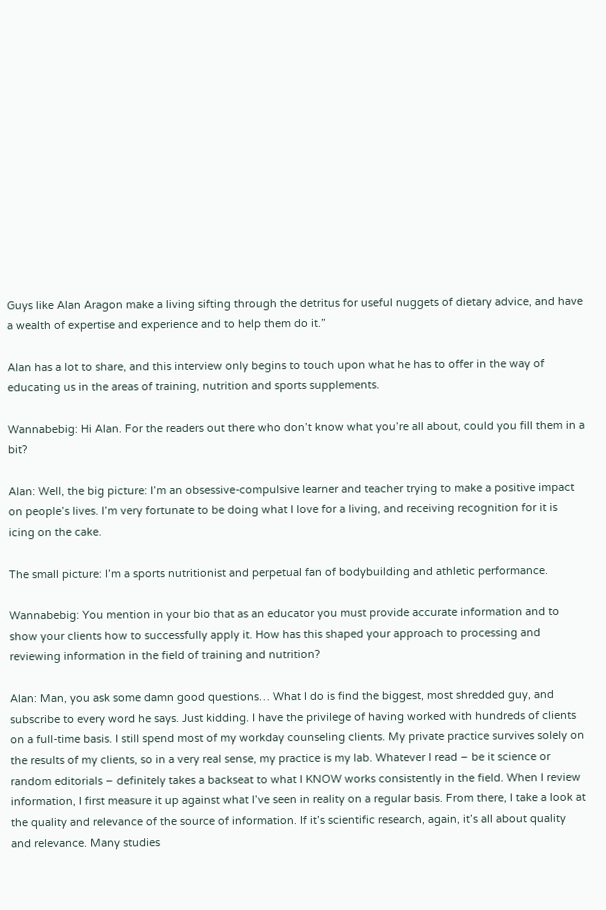Guys like Alan Aragon make a living sifting through the detritus for useful nuggets of dietary advice, and have a wealth of expertise and experience and to help them do it.”

Alan has a lot to share, and this interview only begins to touch upon what he has to offer in the way of educating us in the areas of training, nutrition and sports supplements.

Wannabebig: Hi Alan. For the readers out there who don’t know what you’re all about, could you fill them in a bit?

Alan: Well, the big picture: I’m an obsessive-compulsive learner and teacher trying to make a positive impact on people’s lives. I’m very fortunate to be doing what I love for a living, and receiving recognition for it is icing on the cake.

The small picture: I’m a sports nutritionist and perpetual fan of bodybuilding and athletic performance.

Wannabebig: You mention in your bio that as an educator you must provide accurate information and to show your clients how to successfully apply it. How has this shaped your approach to processing and reviewing information in the field of training and nutrition?

Alan: Man, you ask some damn good questions… What I do is find the biggest, most shredded guy, and subscribe to every word he says. Just kidding. I have the privilege of having worked with hundreds of clients on a full-time basis. I still spend most of my workday counseling clients. My private practice survives solely on the results of my clients, so in a very real sense, my practice is my lab. Whatever I read – be it science or random editorials – definitely takes a backseat to what I KNOW works consistently in the field. When I review information, I first measure it up against what I’ve seen in reality on a regular basis. From there, I take a look at the quality and relevance of the source of information. If it’s scientific research, again, it’s all about quality and relevance. Many studies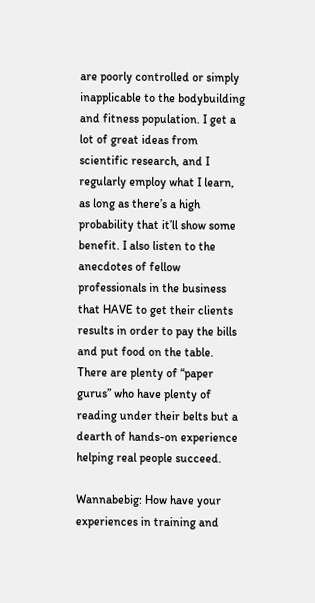are poorly controlled or simply inapplicable to the bodybuilding and fitness population. I get a lot of great ideas from scientific research, and I regularly employ what I learn, as long as there’s a high probability that it’ll show some benefit. I also listen to the anecdotes of fellow professionals in the business that HAVE to get their clients results in order to pay the bills and put food on the table. There are plenty of “paper gurus” who have plenty of reading under their belts but a dearth of hands-on experience helping real people succeed.

Wannabebig: How have your experiences in training and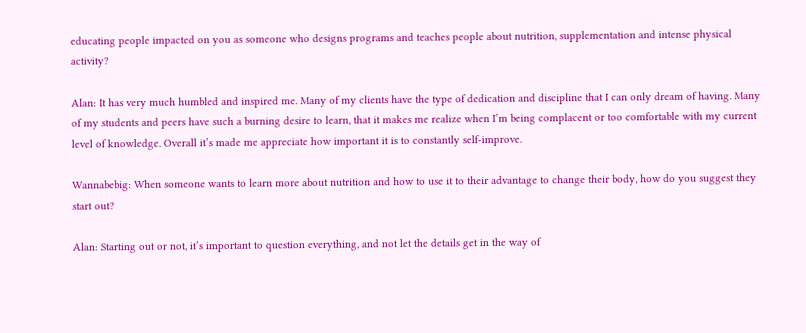educating people impacted on you as someone who designs programs and teaches people about nutrition, supplementation and intense physical activity?

Alan: It has very much humbled and inspired me. Many of my clients have the type of dedication and discipline that I can only dream of having. Many of my students and peers have such a burning desire to learn, that it makes me realize when I’m being complacent or too comfortable with my current level of knowledge. Overall it’s made me appreciate how important it is to constantly self-improve.

Wannabebig: When someone wants to learn more about nutrition and how to use it to their advantage to change their body, how do you suggest they start out?

Alan: Starting out or not, it’s important to question everything, and not let the details get in the way of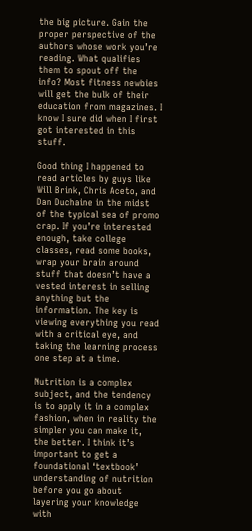the big picture. Gain the proper perspective of the authors whose work you’re reading. What qualifies them to spout off the info? Most fitness newbies will get the bulk of their education from magazines. I know I sure did when I first got interested in this stuff.

Good thing I happened to read articles by guys like Will Brink, Chris Aceto, and Dan Duchaine in the midst of the typical sea of promo crap. If you’re interested enough, take college classes, read some books, wrap your brain around stuff that doesn’t have a vested interest in selling anything but the information. The key is viewing everything you read with a critical eye, and taking the learning process one step at a time.

Nutrition is a complex subject, and the tendency is to apply it in a complex fashion, when in reality the simpler you can make it, the better. I think it’s important to get a foundational ‘textbook’ understanding of nutrition before you go about layering your knowledge with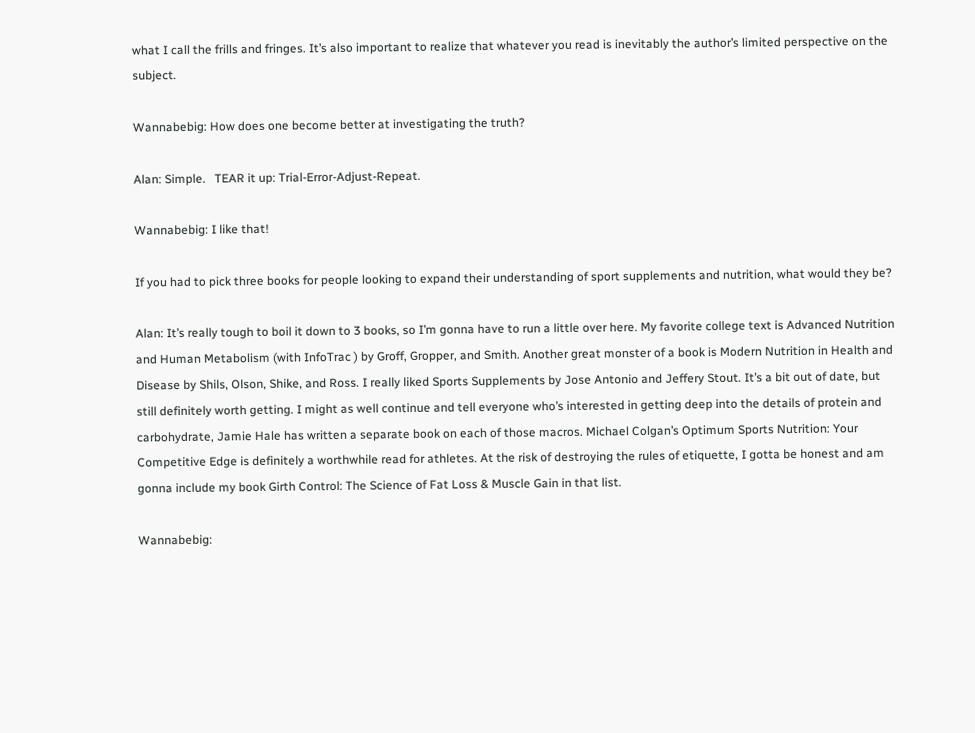what I call the frills and fringes. It’s also important to realize that whatever you read is inevitably the author’s limited perspective on the subject.

Wannabebig: How does one become better at investigating the truth?

Alan: Simple.   TEAR it up: Trial-Error-Adjust-Repeat.

Wannabebig: I like that!

If you had to pick three books for people looking to expand their understanding of sport supplements and nutrition, what would they be?

Alan: It’s really tough to boil it down to 3 books, so I’m gonna have to run a little over here. My favorite college text is Advanced Nutrition and Human Metabolism (with InfoTrac ) by Groff, Gropper, and Smith. Another great monster of a book is Modern Nutrition in Health and Disease by Shils, Olson, Shike, and Ross. I really liked Sports Supplements by Jose Antonio and Jeffery Stout. It’s a bit out of date, but still definitely worth getting. I might as well continue and tell everyone who’s interested in getting deep into the details of protein and carbohydrate, Jamie Hale has written a separate book on each of those macros. Michael Colgan’s Optimum Sports Nutrition: Your Competitive Edge is definitely a worthwhile read for athletes. At the risk of destroying the rules of etiquette, I gotta be honest and am gonna include my book Girth Control: The Science of Fat Loss & Muscle Gain in that list.

Wannabebig: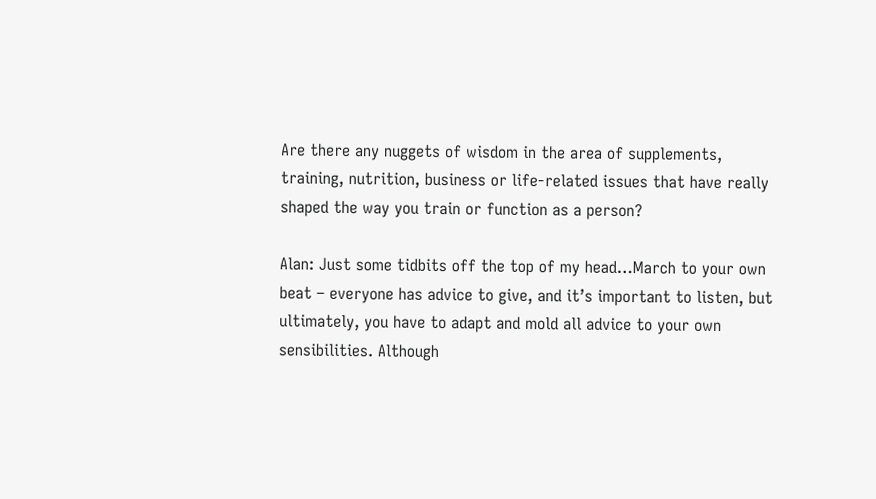Are there any nuggets of wisdom in the area of supplements, training, nutrition, business or life-related issues that have really shaped the way you train or function as a person?

Alan: Just some tidbits off the top of my head…March to your own beat – everyone has advice to give, and it’s important to listen, but ultimately, you have to adapt and mold all advice to your own sensibilities. Although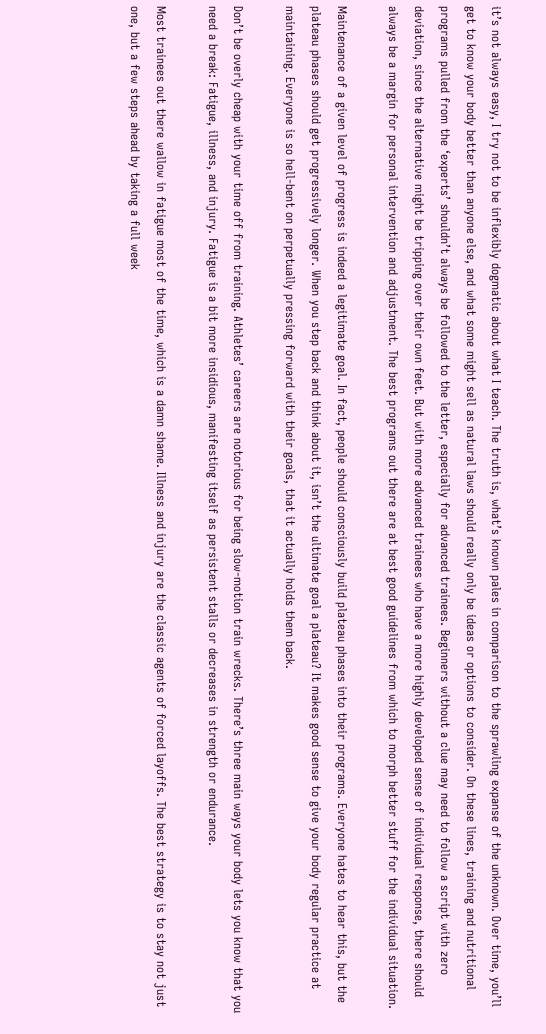it’s not always easy, I try not to be inflexibly dogmatic about what I teach. The truth is, what’s known pales in comparison to the sprawling expanse of the unknown. Over time, you’ll get to know your body better than anyone else, and what some might sell as natural laws should really only be ideas or options to consider. On these lines, training and nutritional programs pulled from the ‘experts’ shouldn’t always be followed to the letter, especially for advanced trainees. Beginners without a clue may need to follow a script with zero deviation, since the alternative might be tripping over their own feet. But with more advanced trainees who have a more highly developed sense of individual response, there should always be a margin for personal intervention and adjustment. The best programs out there are at best good guidelines from which to morph better stuff for the individual situation.

Maintenance of a given level of progress is indeed a legitimate goal. In fact, people should consciously build plateau phases into their programs. Everyone hates to hear this, but the plateau phases should get progressively longer. When you step back and think about it, isn’t the ultimate goal a plateau? It makes good sense to give your body regular practice at maintaining. Everyone is so hell-bent on perpetually pressing forward with their goals, that it actually holds them back.

Don’t be overly cheap with your time off from training. Athletes’ careers are notorious for being slow-motion train wrecks. There’s three main ways your body lets you know that you need a break: Fatigue, illness, and injury. Fatigue is a bit more insidious, manifesting itself as persistent stalls or decreases in strength or endurance.

Most trainees out there wallow in fatigue most of the time, which is a damn shame. Illness and injury are the classic agents of forced layoffs. The best strategy is to stay not just one, but a few steps ahead by taking a full week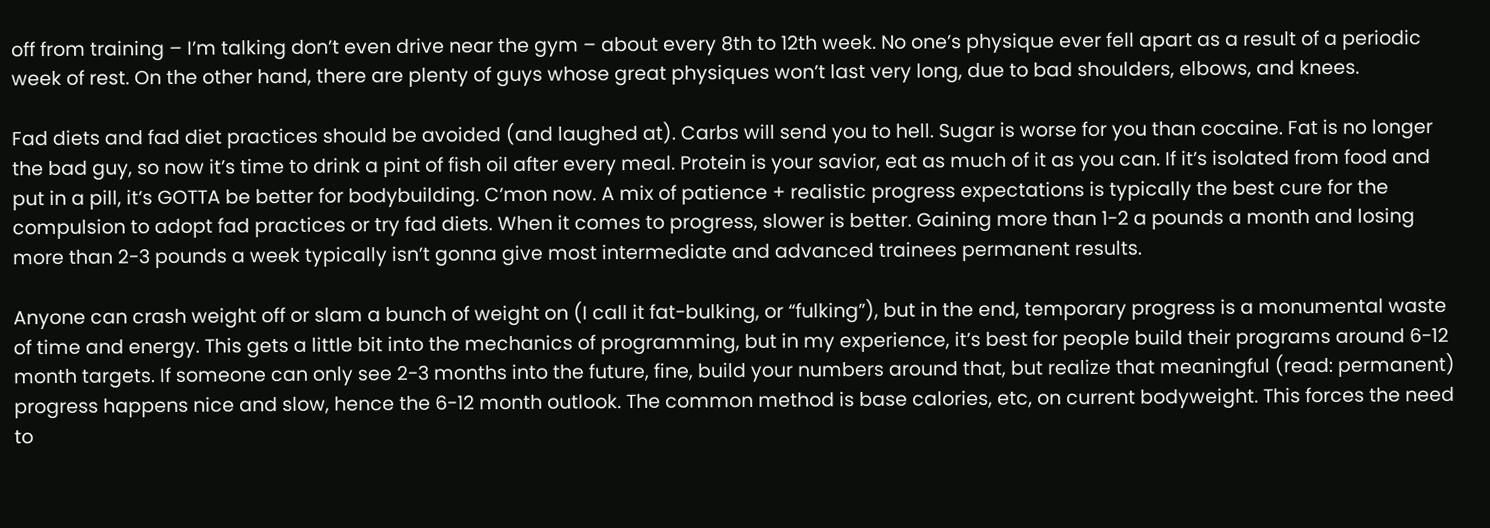off from training – I’m talking don’t even drive near the gym – about every 8th to 12th week. No one’s physique ever fell apart as a result of a periodic week of rest. On the other hand, there are plenty of guys whose great physiques won’t last very long, due to bad shoulders, elbows, and knees.

Fad diets and fad diet practices should be avoided (and laughed at). Carbs will send you to hell. Sugar is worse for you than cocaine. Fat is no longer the bad guy, so now it’s time to drink a pint of fish oil after every meal. Protein is your savior, eat as much of it as you can. If it’s isolated from food and put in a pill, it’s GOTTA be better for bodybuilding. C’mon now. A mix of patience + realistic progress expectations is typically the best cure for the compulsion to adopt fad practices or try fad diets. When it comes to progress, slower is better. Gaining more than 1-2 a pounds a month and losing more than 2-3 pounds a week typically isn’t gonna give most intermediate and advanced trainees permanent results.

Anyone can crash weight off or slam a bunch of weight on (I call it fat-bulking, or “fulking”), but in the end, temporary progress is a monumental waste of time and energy. This gets a little bit into the mechanics of programming, but in my experience, it’s best for people build their programs around 6-12 month targets. If someone can only see 2-3 months into the future, fine, build your numbers around that, but realize that meaningful (read: permanent) progress happens nice and slow, hence the 6-12 month outlook. The common method is base calories, etc, on current bodyweight. This forces the need to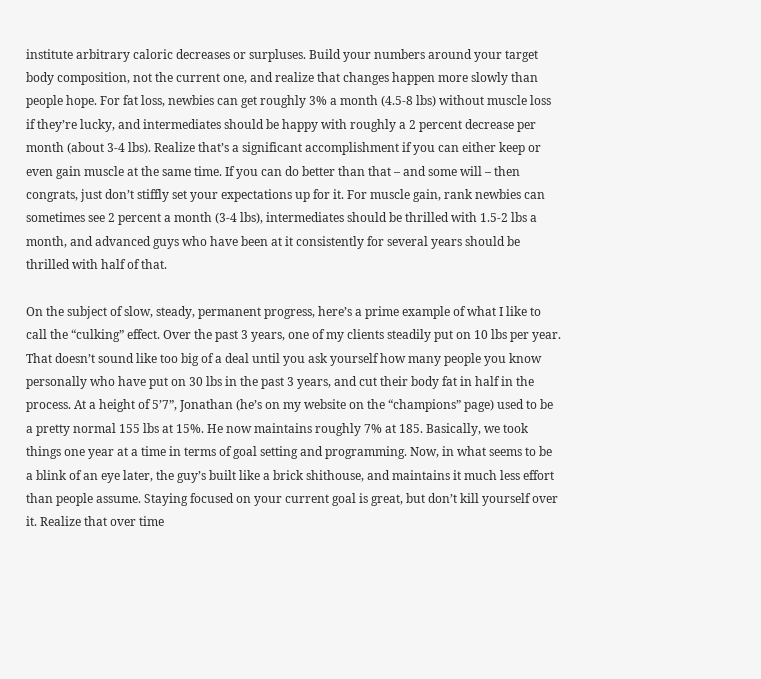institute arbitrary caloric decreases or surpluses. Build your numbers around your target body composition, not the current one, and realize that changes happen more slowly than people hope. For fat loss, newbies can get roughly 3% a month (4.5-8 lbs) without muscle loss if they’re lucky, and intermediates should be happy with roughly a 2 percent decrease per month (about 3-4 lbs). Realize that’s a significant accomplishment if you can either keep or even gain muscle at the same time. If you can do better than that – and some will – then congrats, just don’t stiffly set your expectations up for it. For muscle gain, rank newbies can sometimes see 2 percent a month (3-4 lbs), intermediates should be thrilled with 1.5-2 lbs a month, and advanced guys who have been at it consistently for several years should be thrilled with half of that.

On the subject of slow, steady, permanent progress, here’s a prime example of what I like to call the “culking” effect. Over the past 3 years, one of my clients steadily put on 10 lbs per year. That doesn’t sound like too big of a deal until you ask yourself how many people you know personally who have put on 30 lbs in the past 3 years, and cut their body fat in half in the process. At a height of 5’7”, Jonathan (he’s on my website on the “champions” page) used to be a pretty normal 155 lbs at 15%. He now maintains roughly 7% at 185. Basically, we took things one year at a time in terms of goal setting and programming. Now, in what seems to be a blink of an eye later, the guy’s built like a brick shithouse, and maintains it much less effort than people assume. Staying focused on your current goal is great, but don’t kill yourself over it. Realize that over time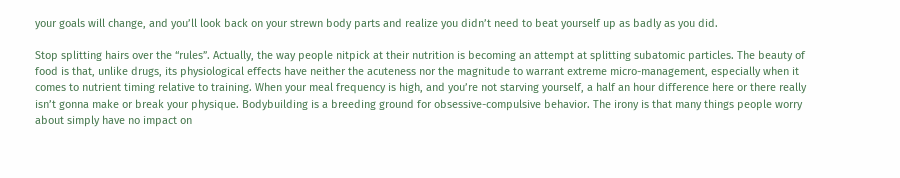your goals will change, and you’ll look back on your strewn body parts and realize you didn’t need to beat yourself up as badly as you did.

Stop splitting hairs over the “rules”. Actually, the way people nitpick at their nutrition is becoming an attempt at splitting subatomic particles. The beauty of food is that, unlike drugs, its physiological effects have neither the acuteness nor the magnitude to warrant extreme micro-management, especially when it comes to nutrient timing relative to training. When your meal frequency is high, and you’re not starving yourself, a half an hour difference here or there really isn’t gonna make or break your physique. Bodybuilding is a breeding ground for obsessive-compulsive behavior. The irony is that many things people worry about simply have no impact on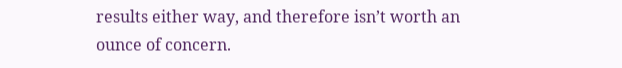results either way, and therefore isn’t worth an ounce of concern.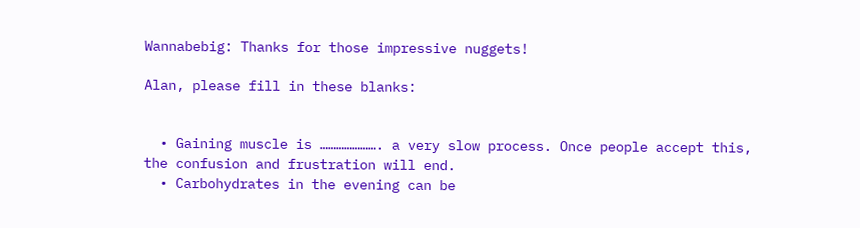Wannabebig: Thanks for those impressive nuggets!

Alan, please fill in these blanks:


  • Gaining muscle is …………………. a very slow process. Once people accept this, the confusion and frustration will end.
  • Carbohydrates in the evening can be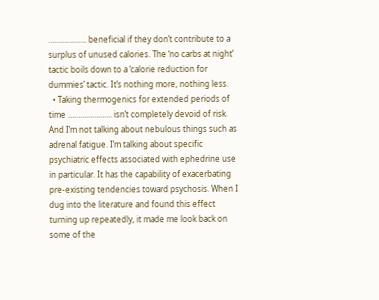………………. beneficial if they don’t contribute to a surplus of unused calories. The ‘no carbs at night’ tactic boils down to a ‘calorie reduction for dummies’ tactic. It’s nothing more, nothing less.
  • Taking thermogenics for extended periods of time …………………. isn’t completely devoid of risk. And I’m not talking about nebulous things such as adrenal fatigue. I’m talking about specific psychiatric effects associated with ephedrine use in particular. It has the capability of exacerbating pre-existing tendencies toward psychosis. When I dug into the literature and found this effect turning up repeatedly, it made me look back on some of the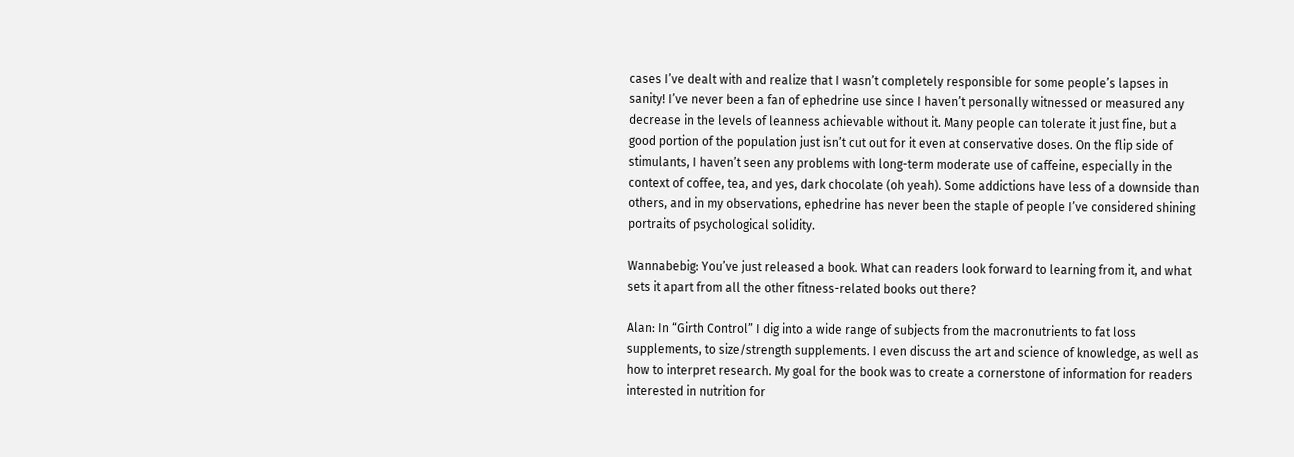cases I’ve dealt with and realize that I wasn’t completely responsible for some people’s lapses in sanity! I’ve never been a fan of ephedrine use since I haven’t personally witnessed or measured any decrease in the levels of leanness achievable without it. Many people can tolerate it just fine, but a good portion of the population just isn’t cut out for it even at conservative doses. On the flip side of stimulants, I haven’t seen any problems with long-term moderate use of caffeine, especially in the context of coffee, tea, and yes, dark chocolate (oh yeah). Some addictions have less of a downside than others, and in my observations, ephedrine has never been the staple of people I’ve considered shining portraits of psychological solidity.

Wannabebig: You’ve just released a book. What can readers look forward to learning from it, and what sets it apart from all the other fitness-related books out there?

Alan: In “Girth Control” I dig into a wide range of subjects from the macronutrients to fat loss supplements, to size/strength supplements. I even discuss the art and science of knowledge, as well as how to interpret research. My goal for the book was to create a cornerstone of information for readers interested in nutrition for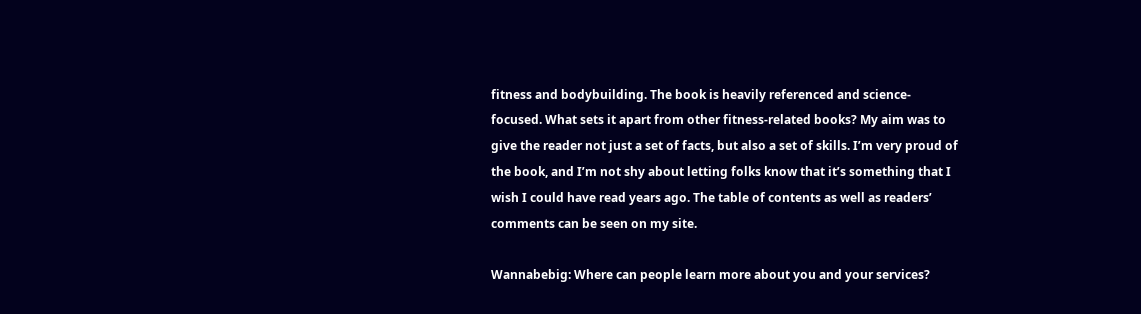fitness and bodybuilding. The book is heavily referenced and science-focused. What sets it apart from other fitness-related books? My aim was to give the reader not just a set of facts, but also a set of skills. I’m very proud of the book, and I’m not shy about letting folks know that it’s something that I wish I could have read years ago. The table of contents as well as readers’ comments can be seen on my site.

Wannabebig: Where can people learn more about you and your services?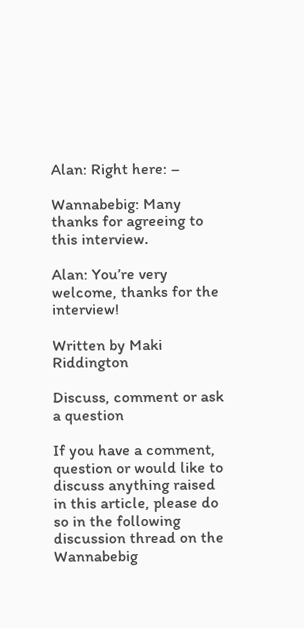Alan: Right here: –

Wannabebig: Many thanks for agreeing to this interview.

Alan: You’re very welcome, thanks for the interview!

Written by Maki Riddington

Discuss, comment or ask a question

If you have a comment, question or would like to discuss anything raised in this article, please do so in the following discussion thread on the Wannabebig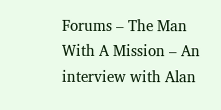Forums – The Man With A Mission – An interview with Alan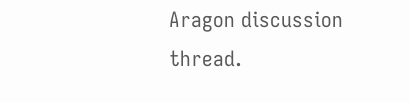Aragon discussion thread.